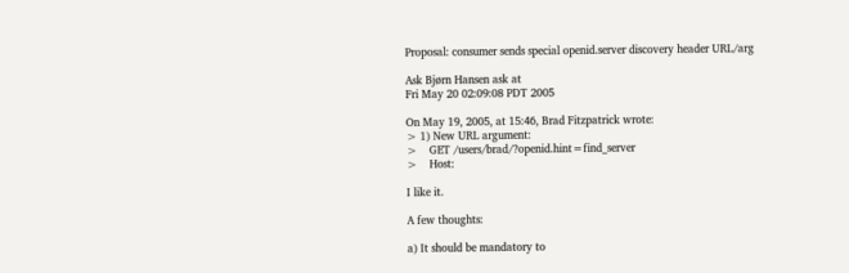Proposal: consumer sends special openid.server discovery header URL/arg

Ask Bjørn Hansen ask at
Fri May 20 02:09:08 PDT 2005

On May 19, 2005, at 15:46, Brad Fitzpatrick wrote:
> 1) New URL argument:
>    GET /users/brad/?openid.hint=find_server
>    Host:

I like it.

A few thoughts:

a) It should be mandatory to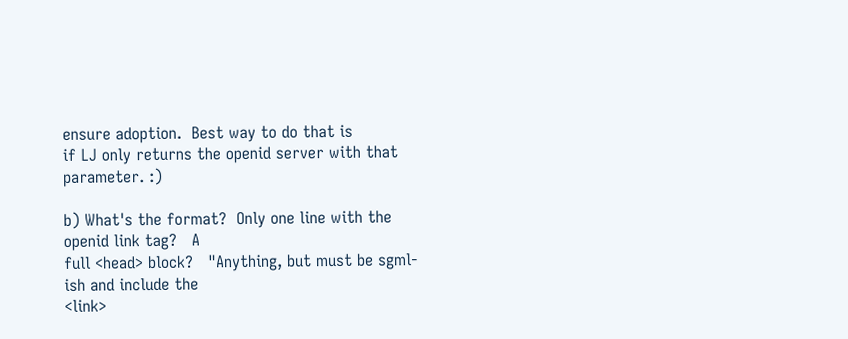ensure adoption.  Best way to do that is
if LJ only returns the openid server with that parameter. :)

b) What's the format?  Only one line with the openid link tag?   A
full <head> block?   "Anything, but must be sgml-ish and include the
<link>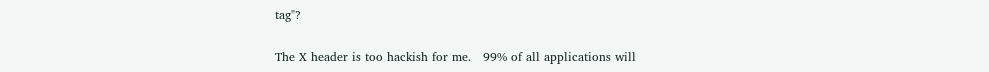tag"?

The X header is too hackish for me.   99% of all applications will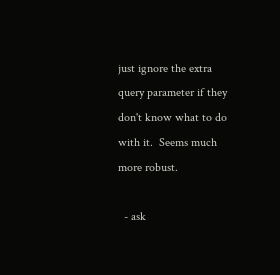just ignore the extra query parameter if they don't know what to do
with it.  Seems much more robust.

  - ask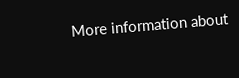More information about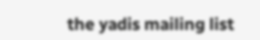the yadis mailing list